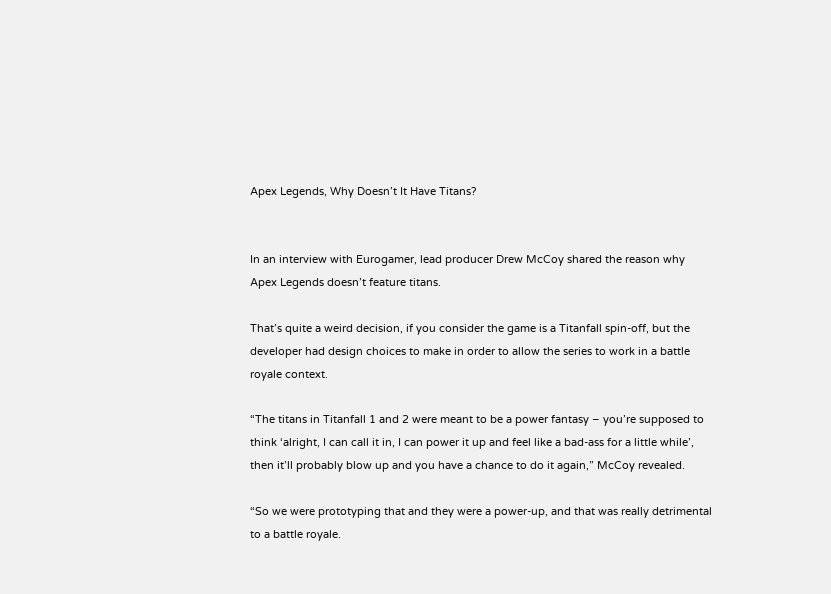Apex Legends, Why Doesn’t It Have Titans?


In an interview with Eurogamer, lead producer Drew McCoy shared the reason why Apex Legends doesn’t feature titans.

That’s quite a weird decision, if you consider the game is a Titanfall spin-off, but the developer had design choices to make in order to allow the series to work in a battle royale context.

“The titans in Titanfall 1 and 2 were meant to be a power fantasy – you’re supposed to think ‘alright, I can call it in, I can power it up and feel like a bad-ass for a little while’, then it’ll probably blow up and you have a chance to do it again,” McCoy revealed.

“So we were prototyping that and they were a power-up, and that was really detrimental to a battle royale.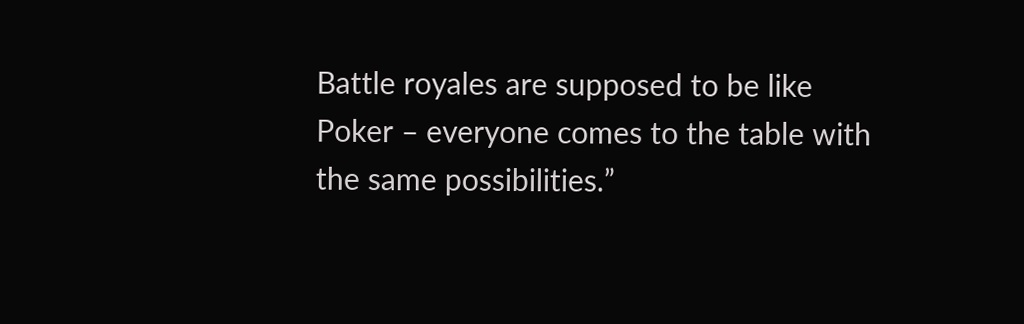Battle royales are supposed to be like Poker – everyone comes to the table with the same possibilities.”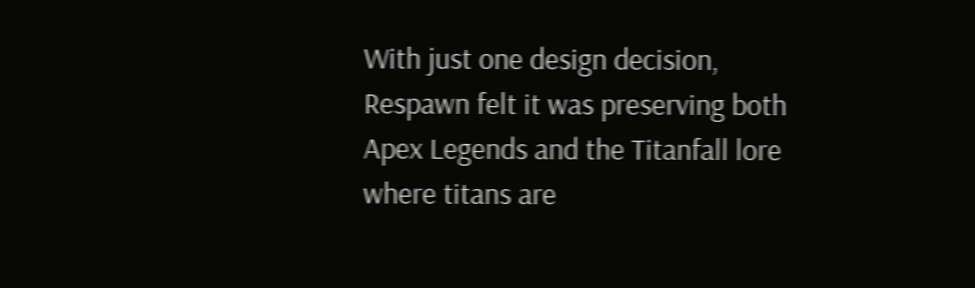With just one design decision, Respawn felt it was preserving both Apex Legends and the Titanfall lore where titans are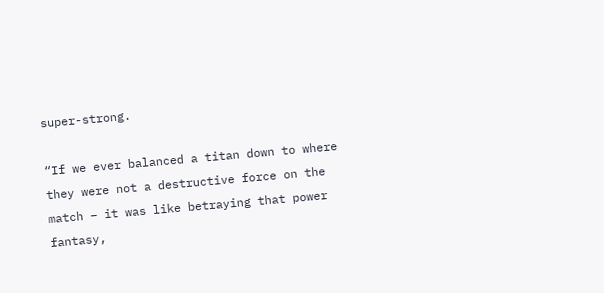super-strong.

“If we ever balanced a titan down to where they were not a destructive force on the match – it was like betraying that power fantasy,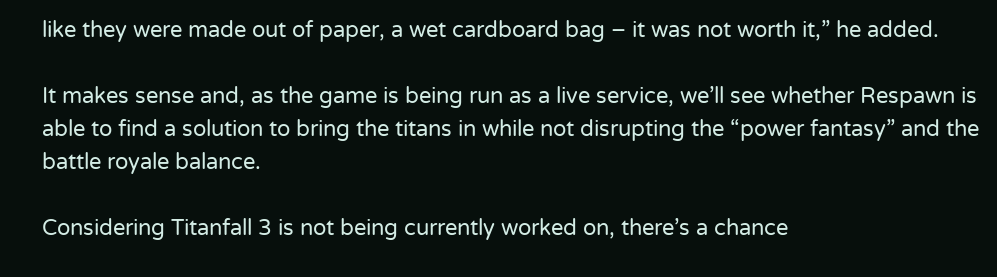like they were made out of paper, a wet cardboard bag – it was not worth it,” he added.

It makes sense and, as the game is being run as a live service, we’ll see whether Respawn is able to find a solution to bring the titans in while not disrupting the “power fantasy” and the battle royale balance.

Considering Titanfall 3 is not being currently worked on, there’s a chance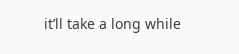it’ll take a long while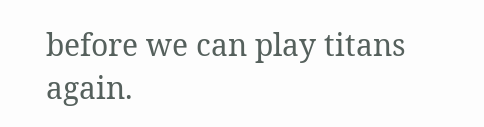before we can play titans again.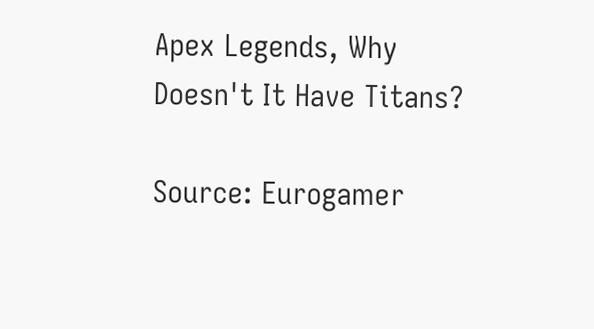Apex Legends, Why Doesn't It Have Titans?

Source: Eurogamer